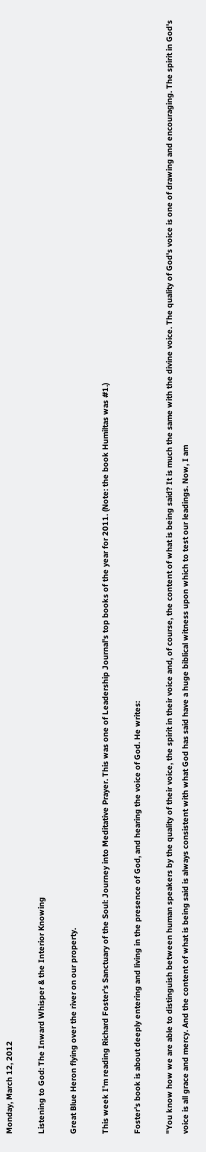Monday, March 12, 2012

Listening to God: The Inward Whisper & the Interior Knowing

Great Blue Heron flying over the river on our property.

This week I'm reading Richard Foster's Sanctuary of the Soul: Journey into Meditative Prayer. This was one of Leadership Journal's top books of the year for 2011. (Note: the book Humiltas was #1.)

Foster's book is about deeply entering and living in the presence of God, and hearing the voice of God. He writes:

"You know how we are able to distinguish between human speakers by the quality of their voice, the spirit in their voice and, of course, the content of what is being said? It is much the same with the divine voice. The quality of God's voice is one of drawing and encouraging. The spirit in God's voice is all grace and mercy. And the content of what is being said is always consistent with what God has said have a huge biblical witness upon which to test our leadings. Now, I am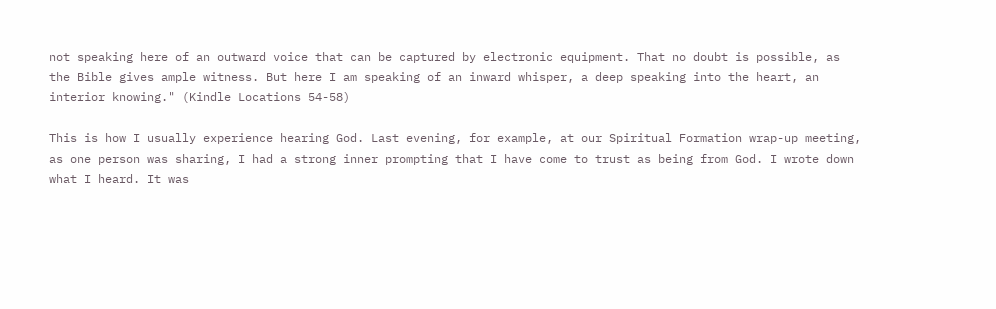not speaking here of an outward voice that can be captured by electronic equipment. That no doubt is possible, as the Bible gives ample witness. But here I am speaking of an inward whisper, a deep speaking into the heart, an interior knowing." (Kindle Locations 54-58)

This is how I usually experience hearing God. Last evening, for example, at our Spiritual Formation wrap-up meeting, as one person was sharing, I had a strong inner prompting that I have come to trust as being from God. I wrote down what I heard. It was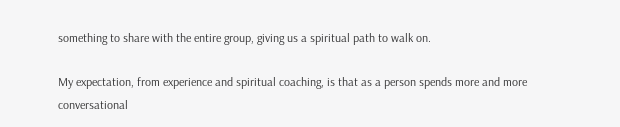something to share with the entire group, giving us a spiritual path to walk on.

My expectation, from experience and spiritual coaching, is that as a person spends more and more conversational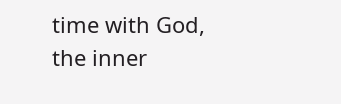time with God, the inner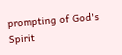prompting of God's Spirit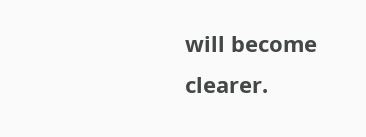will become clearer.